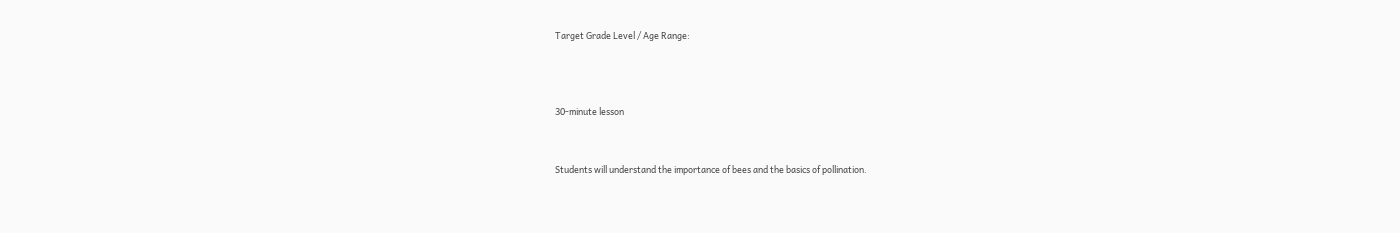Target Grade Level / Age Range:



30-minute lesson


Students will understand the importance of bees and the basics of pollination.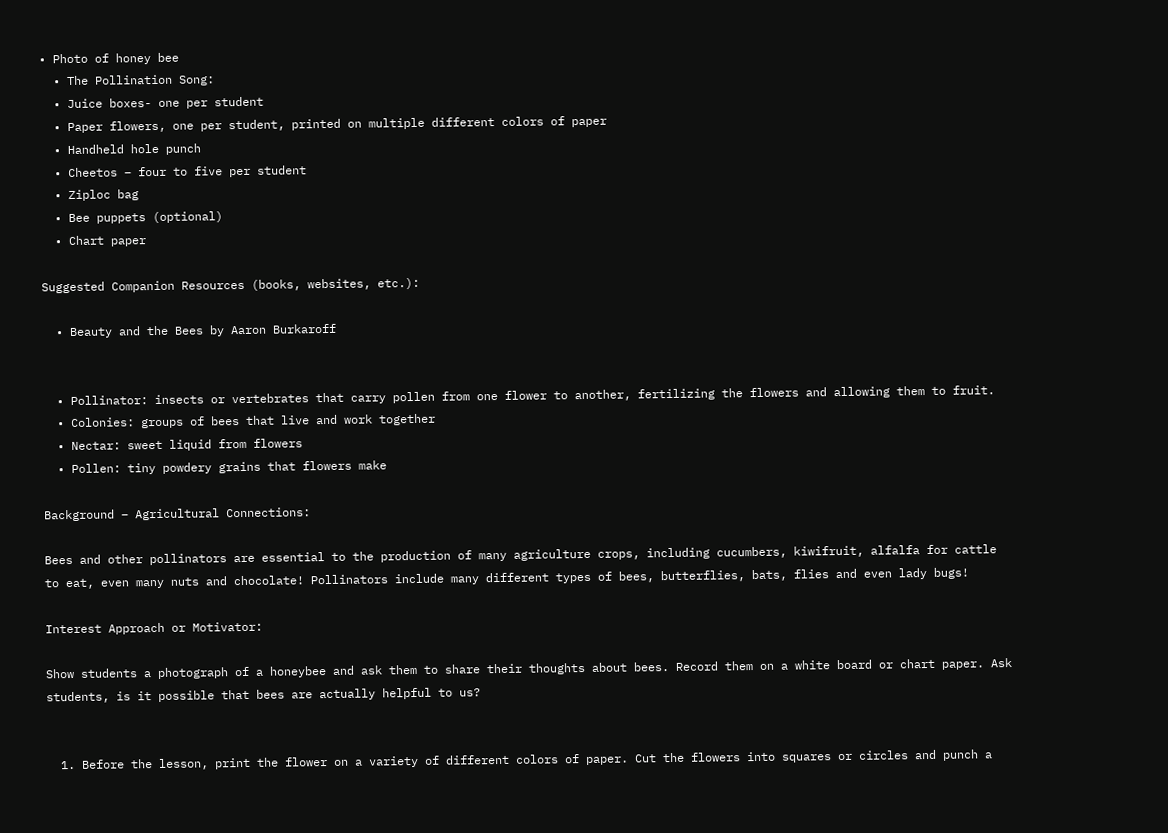• Photo of honey bee
  • The Pollination Song:
  • Juice boxes- one per student
  • Paper flowers, one per student, printed on multiple different colors of paper
  • Handheld hole punch
  • Cheetos – four to five per student
  • Ziploc bag
  • Bee puppets (optional)
  • Chart paper

Suggested Companion Resources (books, websites, etc.):

  • Beauty and the Bees by Aaron Burkaroff


  • Pollinator: insects or vertebrates that carry pollen from one flower to another, fertilizing the flowers and allowing them to fruit.
  • Colonies: groups of bees that live and work together
  • Nectar: sweet liquid from flowers
  • Pollen: tiny powdery grains that flowers make

Background – Agricultural Connections:

Bees and other pollinators are essential to the production of many agriculture crops, including cucumbers, kiwifruit, alfalfa for cattle to eat, even many nuts and chocolate! Pollinators include many different types of bees, butterflies, bats, flies and even lady bugs!

Interest Approach or Motivator:

Show students a photograph of a honeybee and ask them to share their thoughts about bees. Record them on a white board or chart paper. Ask students, is it possible that bees are actually helpful to us?


  1. Before the lesson, print the flower on a variety of different colors of paper. Cut the flowers into squares or circles and punch a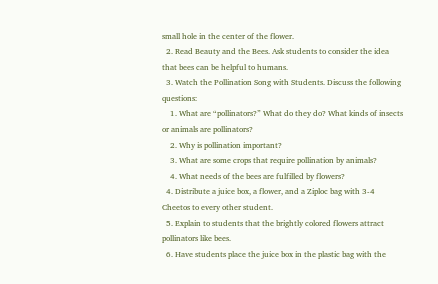small hole in the center of the flower.
  2. Read Beauty and the Bees. Ask students to consider the idea that bees can be helpful to humans.
  3. Watch the Pollination Song with Students. Discuss the following questions:
    1. What are “pollinators?” What do they do? What kinds of insects or animals are pollinators?
    2. Why is pollination important?
    3. What are some crops that require pollination by animals?
    4. What needs of the bees are fulfilled by flowers?
  4. Distribute a juice box, a flower, and a Ziploc bag with 3-4 Cheetos to every other student.
  5. Explain to students that the brightly colored flowers attract pollinators like bees.
  6. Have students place the juice box in the plastic bag with the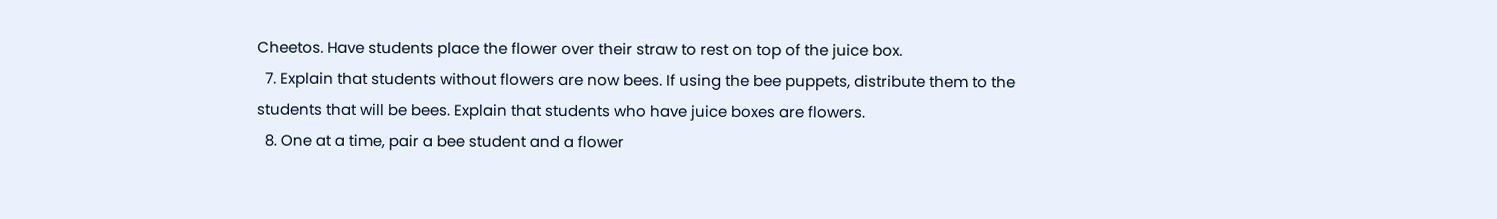Cheetos. Have students place the flower over their straw to rest on top of the juice box.
  7. Explain that students without flowers are now bees. If using the bee puppets, distribute them to the students that will be bees. Explain that students who have juice boxes are flowers.
  8. One at a time, pair a bee student and a flower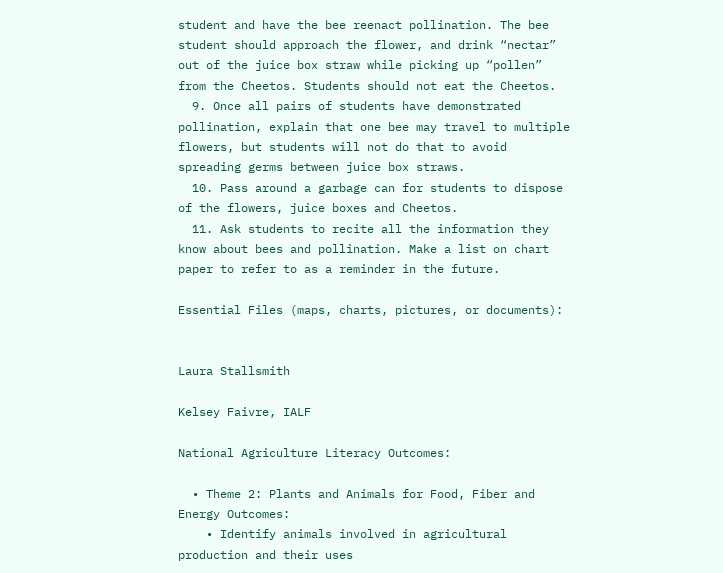student and have the bee reenact pollination. The bee student should approach the flower, and drink “nectar” out of the juice box straw while picking up “pollen” from the Cheetos. Students should not eat the Cheetos.
  9. Once all pairs of students have demonstrated pollination, explain that one bee may travel to multiple flowers, but students will not do that to avoid spreading germs between juice box straws.
  10. Pass around a garbage can for students to dispose of the flowers, juice boxes and Cheetos.
  11. Ask students to recite all the information they know about bees and pollination. Make a list on chart paper to refer to as a reminder in the future.

Essential Files (maps, charts, pictures, or documents):


Laura Stallsmith

Kelsey Faivre, IALF

National Agriculture Literacy Outcomes:

  • Theme 2: Plants and Animals for Food, Fiber and Energy Outcomes:
    • Identify animals involved in agricultural production and their uses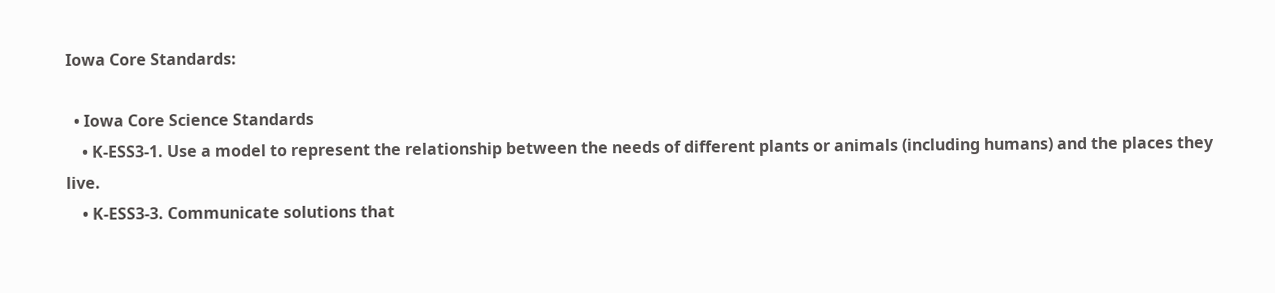Iowa Core Standards:

  • Iowa Core Science Standards
    • K-ESS3-1. Use a model to represent the relationship between the needs of different plants or animals (including humans) and the places they live.
    • K-ESS3-3. Communicate solutions that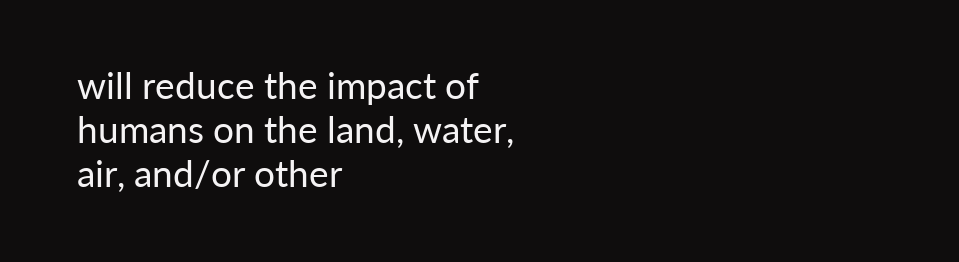will reduce the impact of humans on the land, water, air, and/or other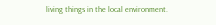living things in the local environment.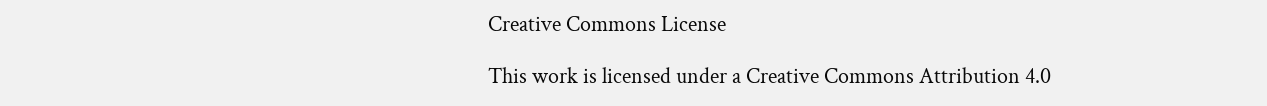Creative Commons License

This work is licensed under a Creative Commons Attribution 4.0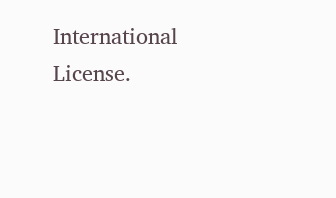International License.